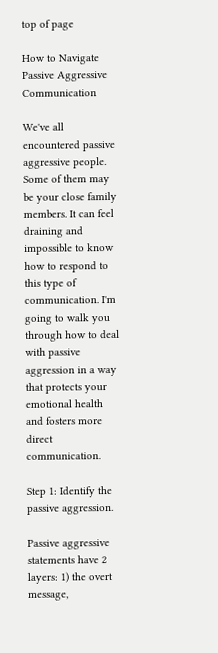top of page

How to Navigate Passive Aggressive Communication

We've all encountered passive aggressive people. Some of them may be your close family members. It can feel draining and impossible to know how to respond to this type of communication. I'm going to walk you through how to deal with passive aggression in a way that protects your emotional health and fosters more direct communication.

Step 1: Identify the passive aggression.

Passive aggressive statements have 2 layers: 1) the overt message,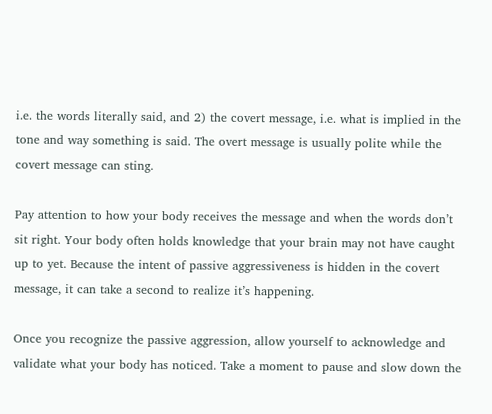i.e. the words literally said, and 2) the covert message, i.e. what is implied in the tone and way something is said. The overt message is usually polite while the covert message can sting.

Pay attention to how your body receives the message and when the words don’t sit right. Your body often holds knowledge that your brain may not have caught up to yet. Because the intent of passive aggressiveness is hidden in the covert message, it can take a second to realize it’s happening.

Once you recognize the passive aggression, allow yourself to acknowledge and validate what your body has noticed. Take a moment to pause and slow down the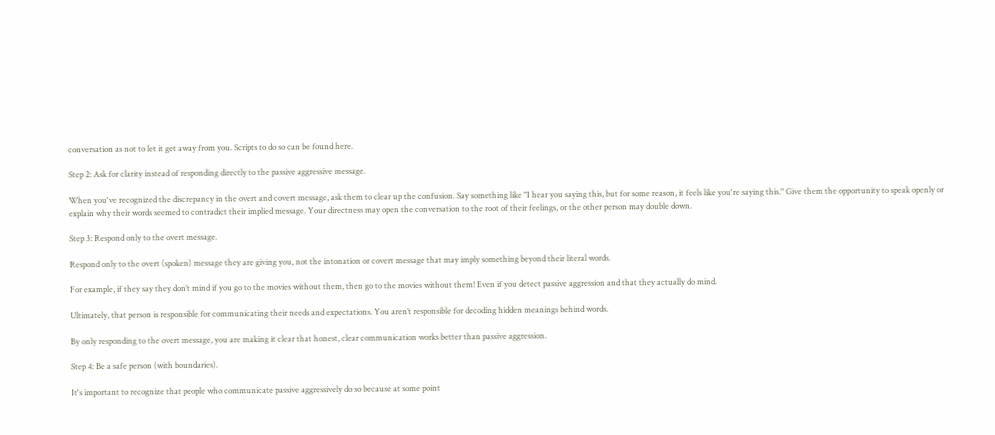conversation as not to let it get away from you. Scripts to do so can be found here.

Step 2: Ask for clarity instead of responding directly to the passive aggressive message.

When you've recognized the discrepancy in the overt and covert message, ask them to clear up the confusion. Say something like "I hear you saying this, but for some reason, it feels like you're saying this." Give them the opportunity to speak openly or explain why their words seemed to contradict their implied message. Your directness may open the conversation to the root of their feelings, or the other person may double down.

Step 3: Respond only to the overt message.

Respond only to the overt (spoken) message they are giving you, not the intonation or covert message that may imply something beyond their literal words.

For example, if they say they don’t mind if you go to the movies without them, then go to the movies without them! Even if you detect passive aggression and that they actually do mind.

Ultimately, that person is responsible for communicating their needs and expectations. You aren’t responsible for decoding hidden meanings behind words.

By only responding to the overt message, you are making it clear that honest, clear communication works better than passive aggression.

Step 4: Be a safe person (with boundaries).

It's important to recognize that people who communicate passive aggressively do so because at some point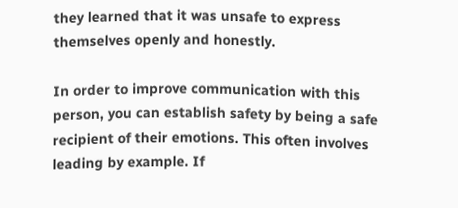they learned that it was unsafe to express themselves openly and honestly.

In order to improve communication with this person, you can establish safety by being a safe recipient of their emotions. This often involves leading by example. If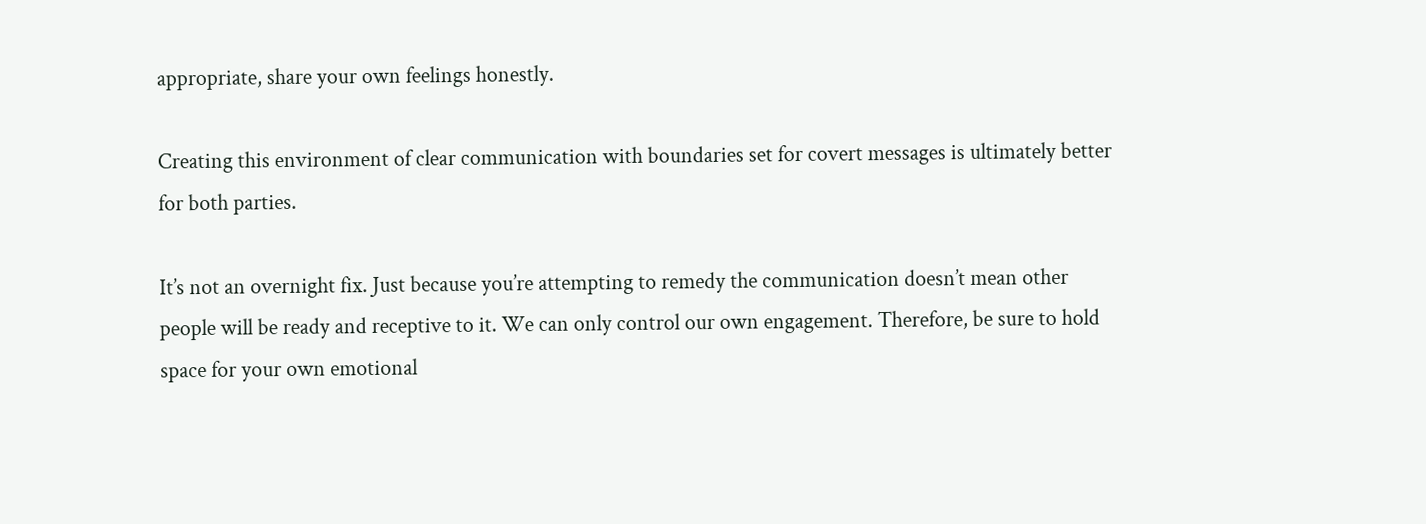appropriate, share your own feelings honestly.

Creating this environment of clear communication with boundaries set for covert messages is ultimately better for both parties.

It’s not an overnight fix. Just because you’re attempting to remedy the communication doesn’t mean other people will be ready and receptive to it. We can only control our own engagement. Therefore, be sure to hold space for your own emotional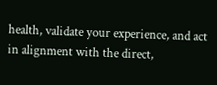health, validate your experience, and act in alignment with the direct,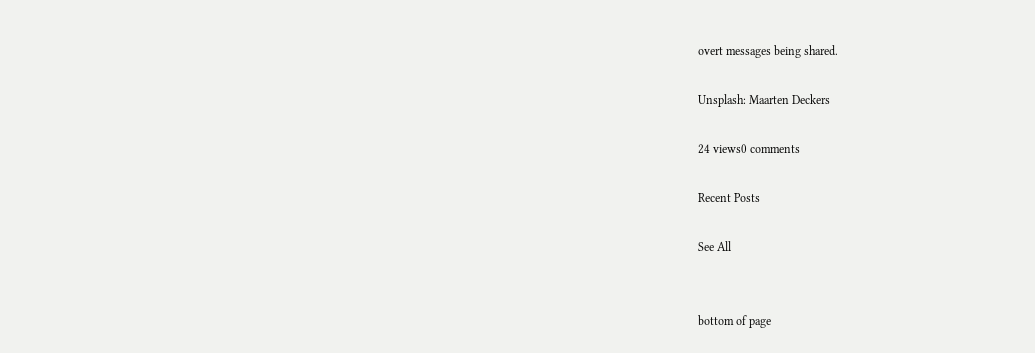overt messages being shared.

Unsplash: Maarten Deckers

24 views0 comments

Recent Posts

See All


bottom of page